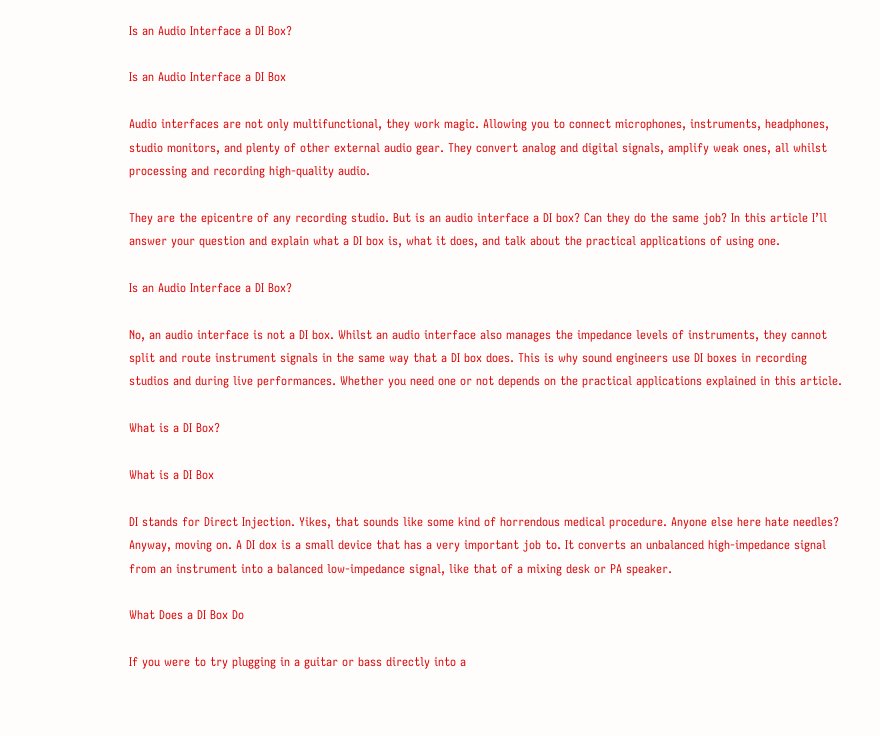Is an Audio Interface a DI Box?

Is an Audio Interface a DI Box

Audio interfaces are not only multifunctional, they work magic. Allowing you to connect microphones, instruments, headphones, studio monitors, and plenty of other external audio gear. They convert analog and digital signals, amplify weak ones, all whilst processing and recording high-quality audio.

They are the epicentre of any recording studio. But is an audio interface a DI box? Can they do the same job? In this article I’ll answer your question and explain what a DI box is, what it does, and talk about the practical applications of using one.

Is an Audio Interface a DI Box?

No, an audio interface is not a DI box. Whilst an audio interface also manages the impedance levels of instruments, they cannot split and route instrument signals in the same way that a DI box does. This is why sound engineers use DI boxes in recording studios and during live performances. Whether you need one or not depends on the practical applications explained in this article.

What is a DI Box?

What is a DI Box

DI stands for Direct Injection. Yikes, that sounds like some kind of horrendous medical procedure. Anyone else here hate needles? Anyway, moving on. A DI dox is a small device that has a very important job to. It converts an unbalanced high-impedance signal from an instrument into a balanced low-impedance signal, like that of a mixing desk or PA speaker.

What Does a DI Box Do

If you were to try plugging in a guitar or bass directly into a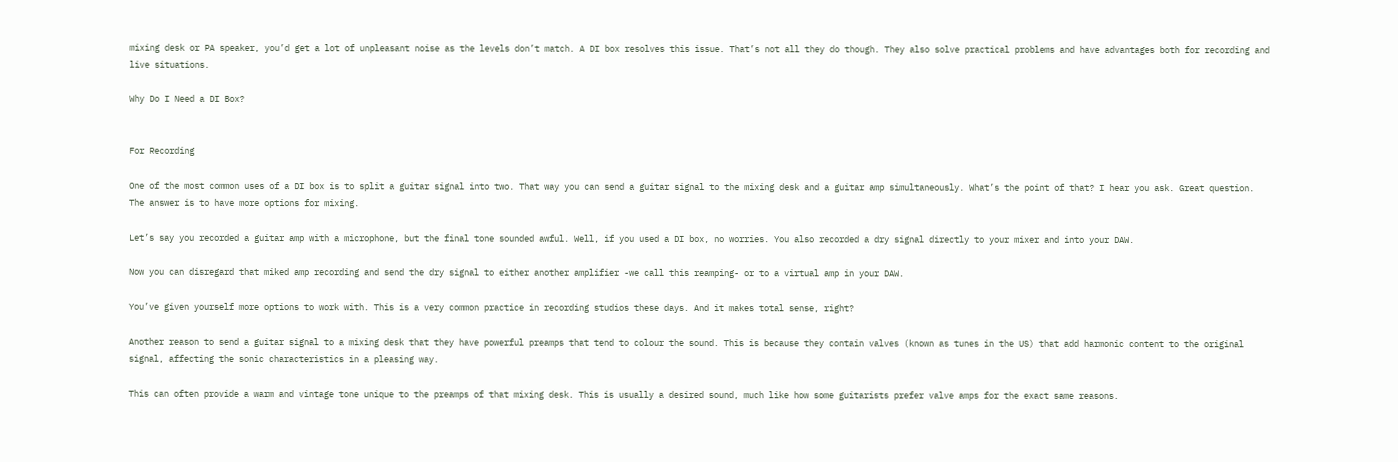mixing desk or PA speaker, you’d get a lot of unpleasant noise as the levels don’t match. A DI box resolves this issue. That’s not all they do though. They also solve practical problems and have advantages both for recording and live situations.

Why Do I Need a DI Box?


For Recording

One of the most common uses of a DI box is to split a guitar signal into two. That way you can send a guitar signal to the mixing desk and a guitar amp simultaneously. What’s the point of that? I hear you ask. Great question. The answer is to have more options for mixing.

Let’s say you recorded a guitar amp with a microphone, but the final tone sounded awful. Well, if you used a DI box, no worries. You also recorded a dry signal directly to your mixer and into your DAW.

Now you can disregard that miked amp recording and send the dry signal to either another amplifier -we call this reamping- or to a virtual amp in your DAW.

You’ve given yourself more options to work with. This is a very common practice in recording studios these days. And it makes total sense, right?

Another reason to send a guitar signal to a mixing desk that they have powerful preamps that tend to colour the sound. This is because they contain valves (known as tunes in the US) that add harmonic content to the original signal, affecting the sonic characteristics in a pleasing way.

This can often provide a warm and vintage tone unique to the preamps of that mixing desk. This is usually a desired sound, much like how some guitarists prefer valve amps for the exact same reasons.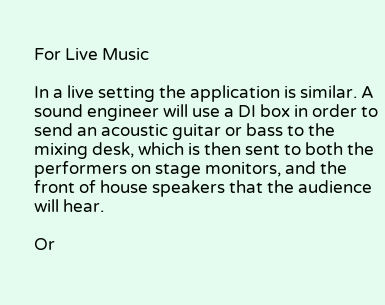For Live Music

In a live setting the application is similar. A sound engineer will use a DI box in order to send an acoustic guitar or bass to the mixing desk, which is then sent to both the performers on stage monitors, and the front of house speakers that the audience will hear.

Or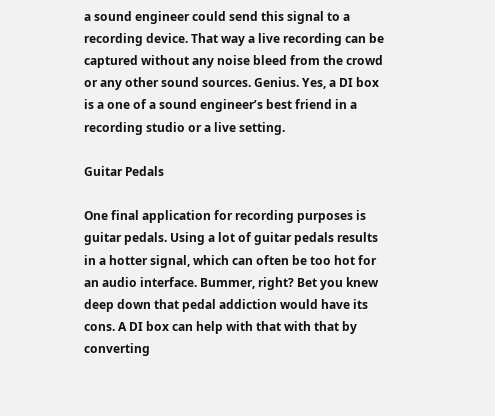a sound engineer could send this signal to a recording device. That way a live recording can be captured without any noise bleed from the crowd or any other sound sources. Genius. Yes, a DI box is a one of a sound engineer’s best friend in a recording studio or a live setting.

Guitar Pedals

One final application for recording purposes is guitar pedals. Using a lot of guitar pedals results in a hotter signal, which can often be too hot for an audio interface. Bummer, right? Bet you knew deep down that pedal addiction would have its cons. A DI box can help with that with that by converting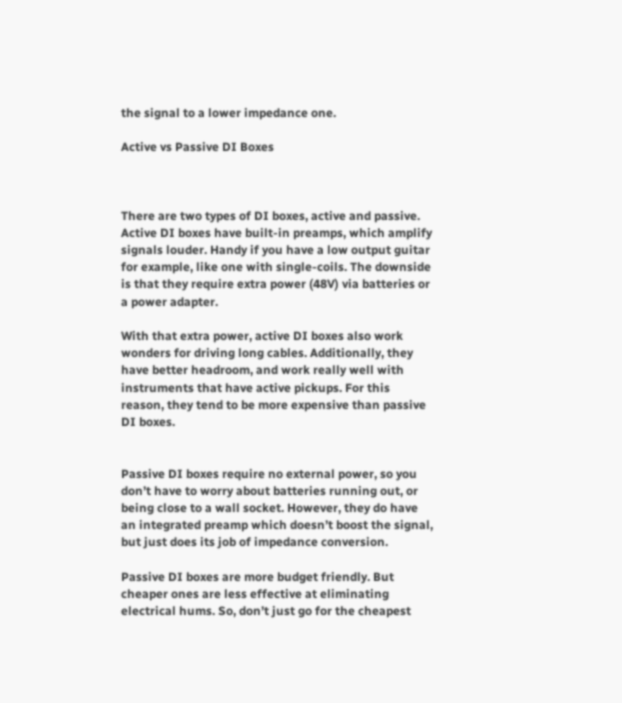the signal to a lower impedance one.

Active vs Passive DI Boxes



There are two types of DI boxes, active and passive. Active DI boxes have built-in preamps, which amplify signals louder. Handy if you have a low output guitar for example, like one with single-coils. The downside is that they require extra power (48V) via batteries or a power adapter.

With that extra power, active DI boxes also work wonders for driving long cables. Additionally, they have better headroom, and work really well with instruments that have active pickups. For this reason, they tend to be more expensive than passive DI boxes.


Passive DI boxes require no external power, so you don’t have to worry about batteries running out, or being close to a wall socket. However, they do have an integrated preamp which doesn’t boost the signal, but just does its job of impedance conversion.

Passive DI boxes are more budget friendly. But cheaper ones are less effective at eliminating electrical hums. So, don’t just go for the cheapest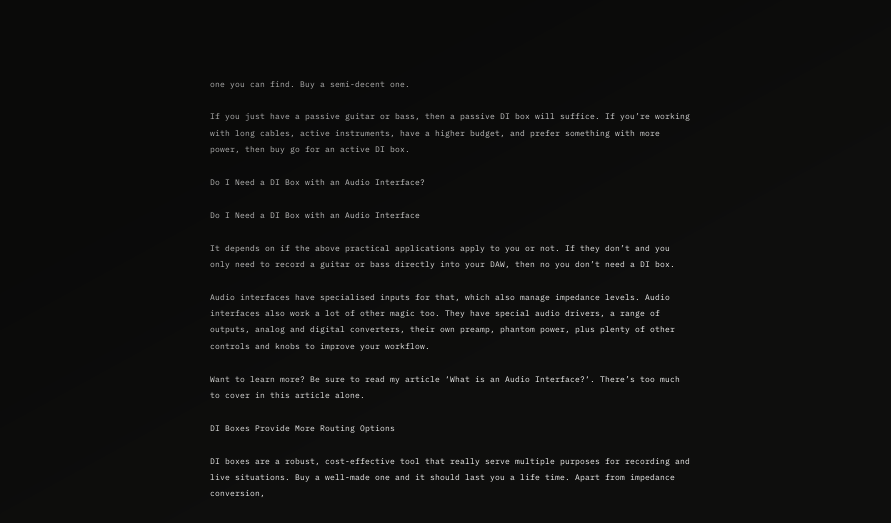one you can find. Buy a semi-decent one.

If you just have a passive guitar or bass, then a passive DI box will suffice. If you’re working with long cables, active instruments, have a higher budget, and prefer something with more power, then buy go for an active DI box.

Do I Need a DI Box with an Audio Interface?

Do I Need a DI Box with an Audio Interface

It depends on if the above practical applications apply to you or not. If they don’t and you only need to record a guitar or bass directly into your DAW, then no you don’t need a DI box.

Audio interfaces have specialised inputs for that, which also manage impedance levels. Audio interfaces also work a lot of other magic too. They have special audio drivers, a range of outputs, analog and digital converters, their own preamp, phantom power, plus plenty of other controls and knobs to improve your workflow.

Want to learn more? Be sure to read my article ‘What is an Audio Interface?‘. There’s too much to cover in this article alone.

DI Boxes Provide More Routing Options

DI boxes are a robust, cost-effective tool that really serve multiple purposes for recording and live situations. Buy a well-made one and it should last you a life time. Apart from impedance conversion,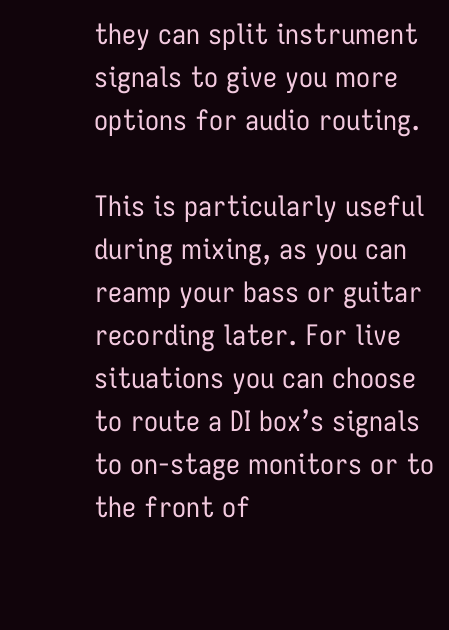they can split instrument signals to give you more options for audio routing.

This is particularly useful during mixing, as you can reamp your bass or guitar recording later. For live situations you can choose to route a DI box’s signals to on-stage monitors or to the front of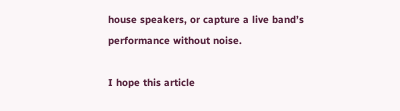house speakers, or capture a live band’s performance without noise.

I hope this article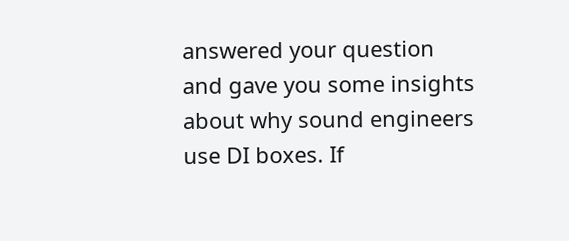answered your question and gave you some insights about why sound engineers use DI boxes. If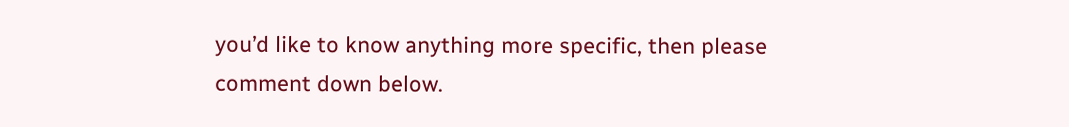you’d like to know anything more specific, then please comment down below.